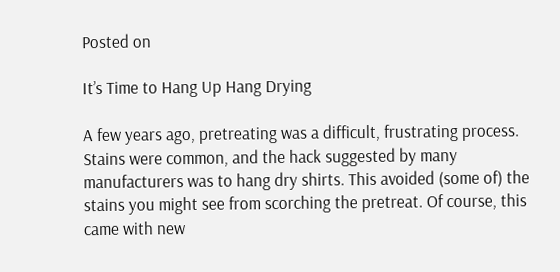Posted on

It’s Time to Hang Up Hang Drying

A few years ago, pretreating was a difficult, frustrating process. Stains were common, and the hack suggested by many manufacturers was to hang dry shirts. This avoided (some of) the stains you might see from scorching the pretreat. Of course, this came with new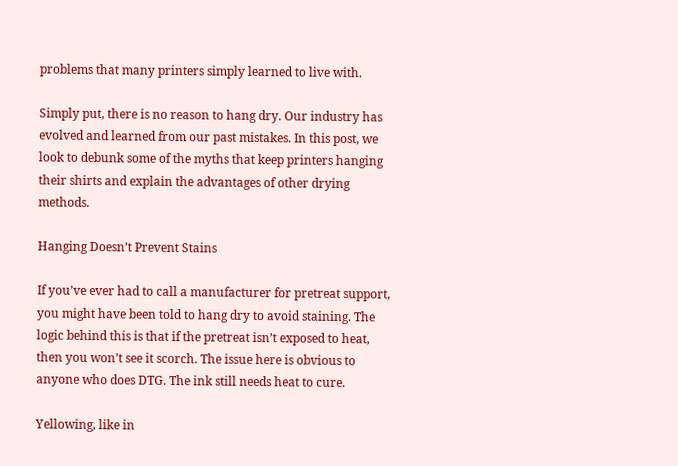problems that many printers simply learned to live with.

Simply put, there is no reason to hang dry. Our industry has evolved and learned from our past mistakes. In this post, we look to debunk some of the myths that keep printers hanging their shirts and explain the advantages of other drying methods.

Hanging Doesn’t Prevent Stains

If you’ve ever had to call a manufacturer for pretreat support, you might have been told to hang dry to avoid staining. The logic behind this is that if the pretreat isn’t exposed to heat, then you won’t see it scorch. The issue here is obvious to anyone who does DTG. The ink still needs heat to cure.

Yellowing, like in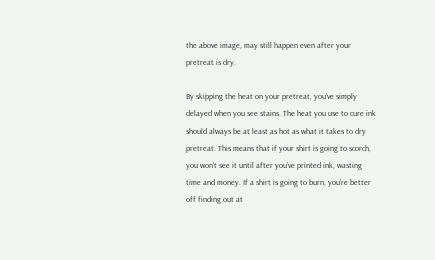the above image, may still happen even after your pretreat is dry.

By skipping the heat on your pretreat, you’ve simply delayed when you see stains. The heat you use to cure ink should always be at least as hot as what it takes to dry pretreat. This means that if your shirt is going to scorch, you won’t see it until after you’ve printed ink, wasting time and money. If a shirt is going to burn, you’re better off finding out at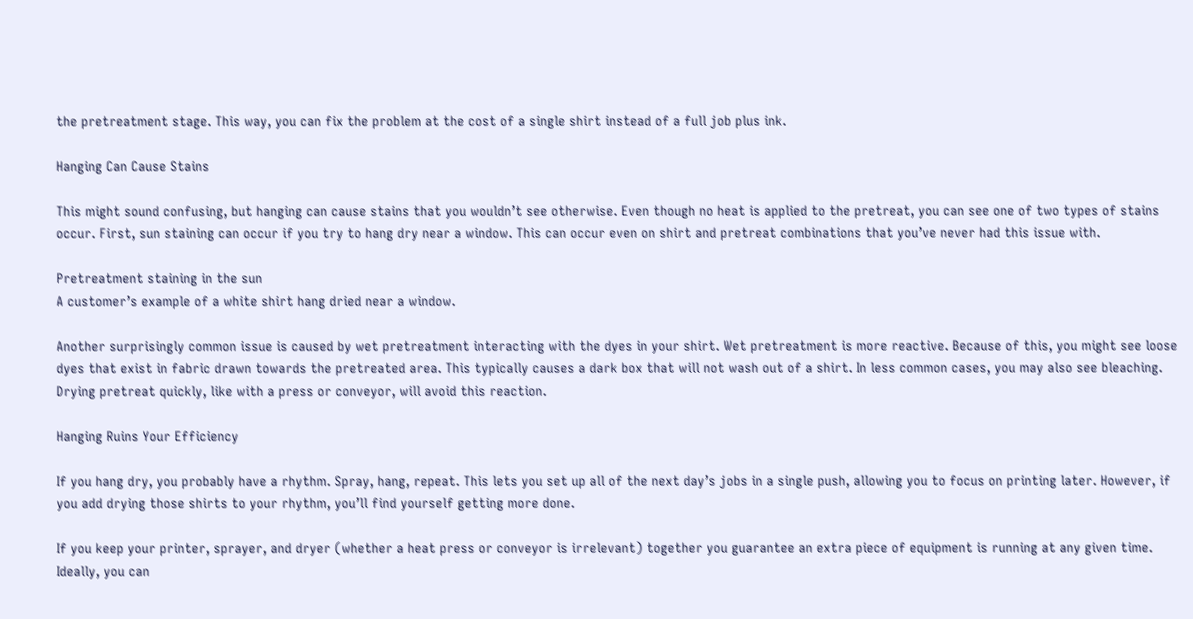the pretreatment stage. This way, you can fix the problem at the cost of a single shirt instead of a full job plus ink.

Hanging Can Cause Stains

This might sound confusing, but hanging can cause stains that you wouldn’t see otherwise. Even though no heat is applied to the pretreat, you can see one of two types of stains occur. First, sun staining can occur if you try to hang dry near a window. This can occur even on shirt and pretreat combinations that you’ve never had this issue with.

Pretreatment staining in the sun
A customer’s example of a white shirt hang dried near a window.

Another surprisingly common issue is caused by wet pretreatment interacting with the dyes in your shirt. Wet pretreatment is more reactive. Because of this, you might see loose dyes that exist in fabric drawn towards the pretreated area. This typically causes a dark box that will not wash out of a shirt. In less common cases, you may also see bleaching. Drying pretreat quickly, like with a press or conveyor, will avoid this reaction.

Hanging Ruins Your Efficiency

If you hang dry, you probably have a rhythm. Spray, hang, repeat. This lets you set up all of the next day’s jobs in a single push, allowing you to focus on printing later. However, if you add drying those shirts to your rhythm, you’ll find yourself getting more done.

If you keep your printer, sprayer, and dryer (whether a heat press or conveyor is irrelevant) together you guarantee an extra piece of equipment is running at any given time. Ideally, you can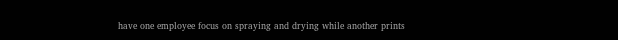have one employee focus on spraying and drying while another prints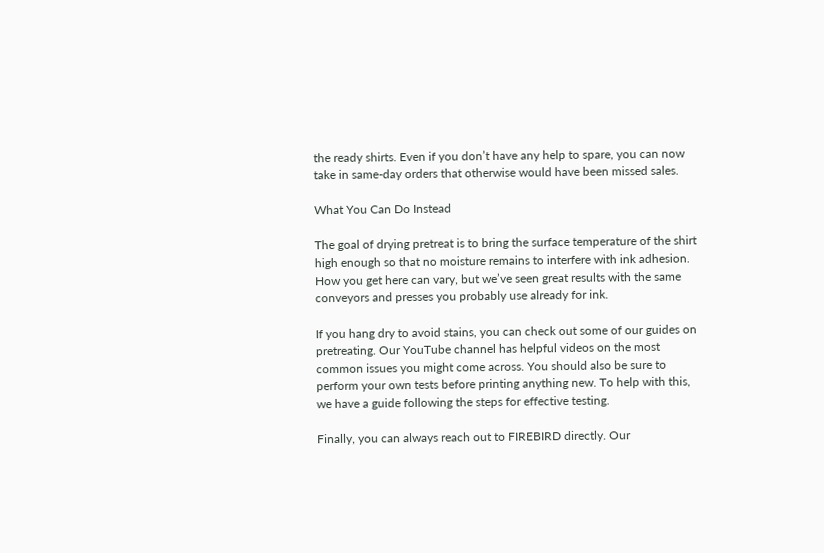the ready shirts. Even if you don’t have any help to spare, you can now take in same-day orders that otherwise would have been missed sales.

What You Can Do Instead

The goal of drying pretreat is to bring the surface temperature of the shirt high enough so that no moisture remains to interfere with ink adhesion. How you get here can vary, but we’ve seen great results with the same conveyors and presses you probably use already for ink.

If you hang dry to avoid stains, you can check out some of our guides on pretreating. Our YouTube channel has helpful videos on the most common issues you might come across. You should also be sure to perform your own tests before printing anything new. To help with this, we have a guide following the steps for effective testing.

Finally, you can always reach out to FIREBIRD directly. Our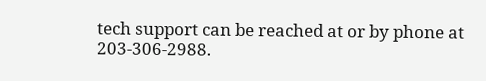tech support can be reached at or by phone at 203-306-2988.